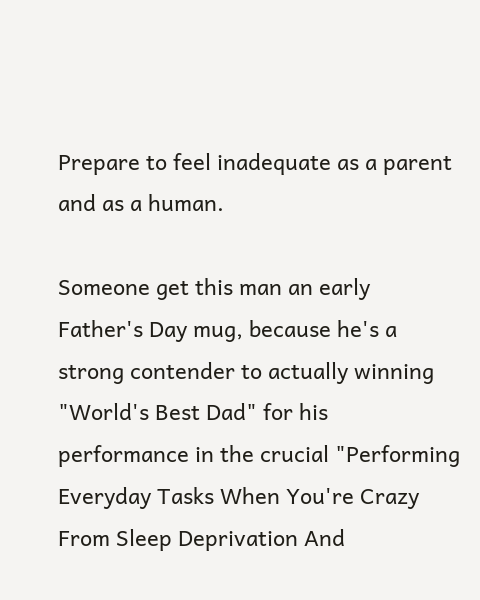Prepare to feel inadequate as a parent and as a human.

Someone get this man an early Father's Day mug, because he's a strong contender to actually winning "World's Best Dad" for his performance in the crucial "Performing Everyday Tasks When You're Crazy From Sleep Deprivation And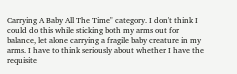Carrying A Baby All The Time" category. I don't think I could do this while sticking both my arms out for balance, let alone carrying a fragile baby creature in my arms. I have to think seriously about whether I have the requisite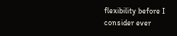flexibility before I consider ever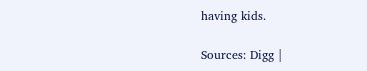having kids.

Sources: Digg |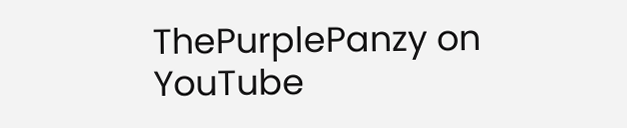ThePurplePanzy on YouTube